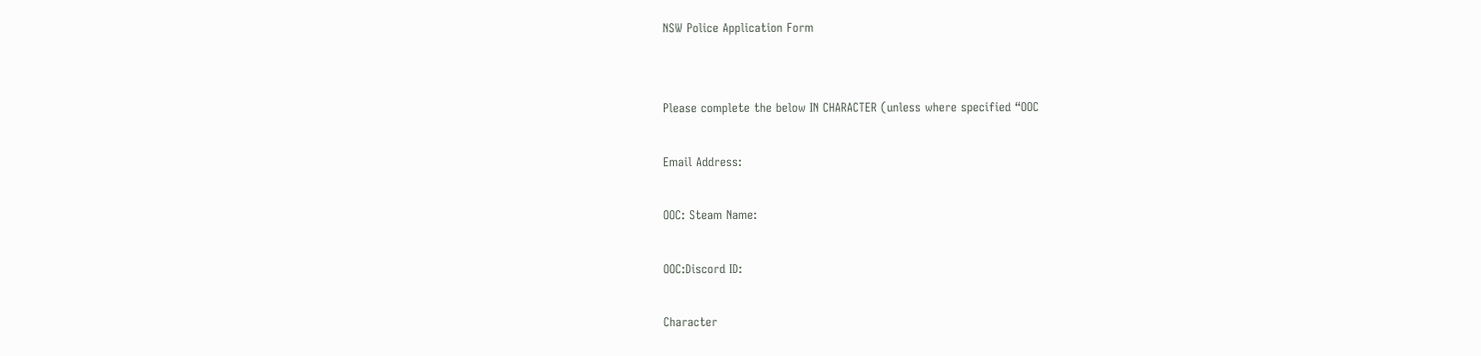NSW Police Application Form


Please complete the below IN CHARACTER (unless where specified “OOC

Email Address:

OOC: Steam Name:

OOC:Discord ID:

Character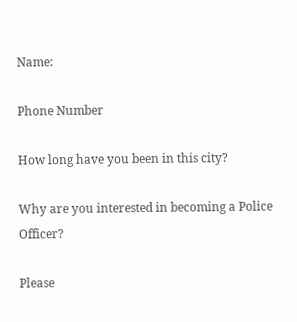Name:

Phone Number

How long have you been in this city?

Why are you interested in becoming a Police Officer?

Please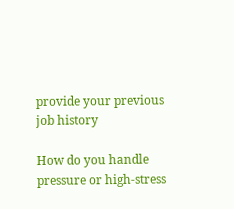provide your previous job history

How do you handle pressure or high-stress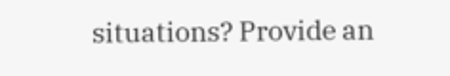situations? Provide an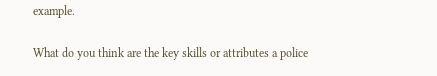example.

What do you think are the key skills or attributes a police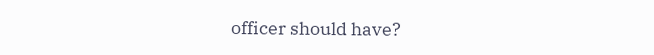officer should have?